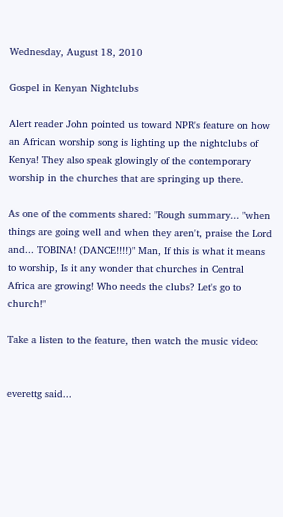Wednesday, August 18, 2010

Gospel in Kenyan Nightclubs

Alert reader John pointed us toward NPR's feature on how an African worship song is lighting up the nightclubs of Kenya! They also speak glowingly of the contemporary worship in the churches that are springing up there.

As one of the comments shared: "Rough summary... "when things are going well and when they aren't, praise the Lord and... TOBINA! (DANCE!!!!)" Man, If this is what it means to worship, Is it any wonder that churches in Central Africa are growing! Who needs the clubs? Let's go to church!"

Take a listen to the feature, then watch the music video:


everettg said...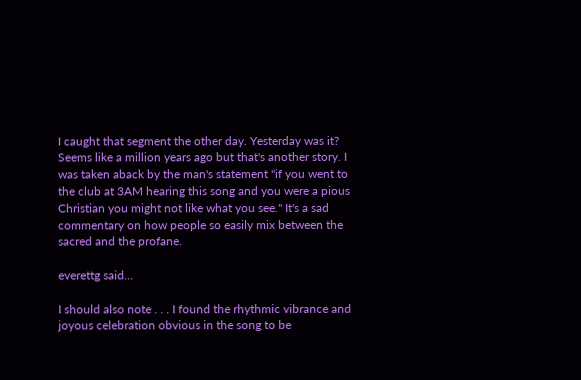I caught that segment the other day. Yesterday was it? Seems like a million years ago but that's another story. I was taken aback by the man's statement "if you went to the club at 3AM hearing this song and you were a pious Christian you might not like what you see." It's a sad commentary on how people so easily mix between the sacred and the profane.

everettg said...

I should also note . . . I found the rhythmic vibrance and joyous celebration obvious in the song to be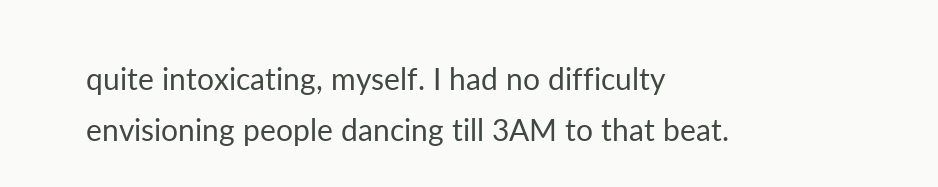quite intoxicating, myself. I had no difficulty envisioning people dancing till 3AM to that beat.